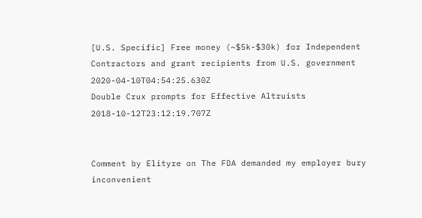[U.S. Specific] Free money (~$5k-$30k) for Independent Contractors and grant recipients from U.S. government 2020-04-10T04:54:25.630Z
Double Crux prompts for Effective Altruists 2018-10-12T23:12:19.707Z


Comment by Elityre on The FDA demanded my employer bury inconvenient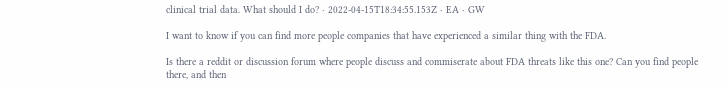clinical trial data. What should I do? · 2022-04-15T18:34:55.153Z · EA · GW

I want to know if you can find more people companies that have experienced a similar thing with the FDA.

Is there a reddit or discussion forum where people discuss and commiserate about FDA threats like this one? Can you find people there, and then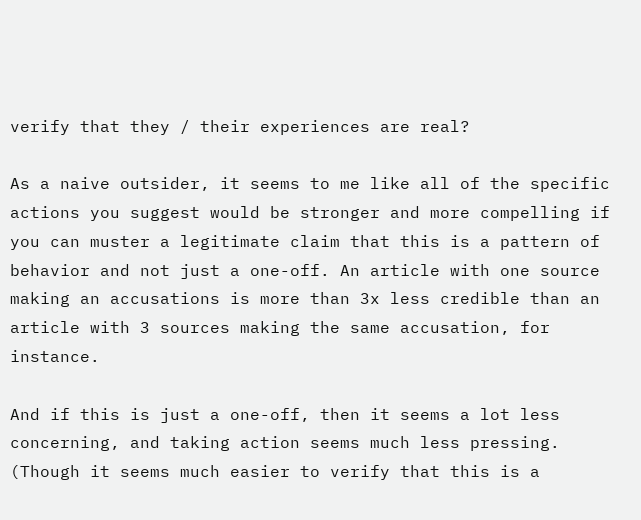verify that they / their experiences are real?

As a naive outsider, it seems to me like all of the specific actions you suggest would be stronger and more compelling if you can muster a legitimate claim that this is a pattern of behavior and not just a one-off. An article with one source making an accusations is more than 3x less credible than an article with 3 sources making the same accusation, for instance.

And if this is just a one-off, then it seems a lot less concerning, and taking action seems much less pressing. (Though it seems much easier to verify that this is a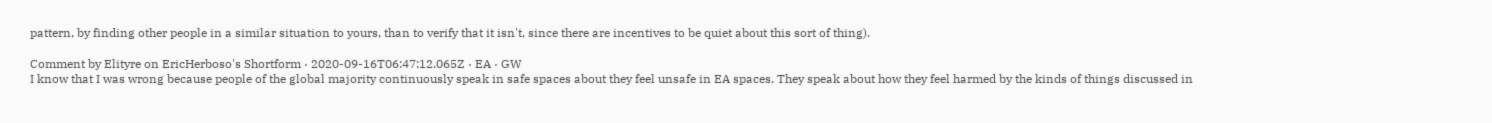pattern, by finding other people in a similar situation to yours, than to verify that it isn't, since there are incentives to be quiet about this sort of thing).

Comment by Elityre on EricHerboso's Shortform · 2020-09-16T06:47:12.065Z · EA · GW
I know that I was wrong because people of the global majority continuously speak in safe spaces about they feel unsafe in EA spaces. They speak about how they feel harmed by the kinds of things discussed in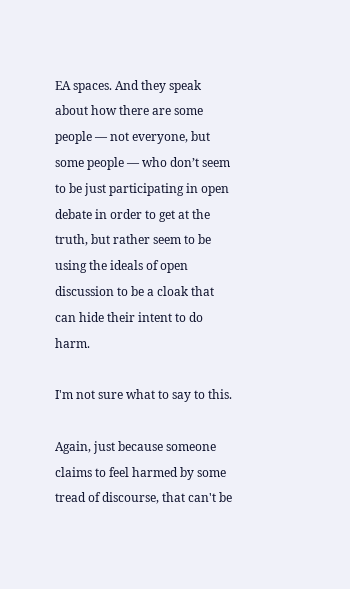EA spaces. And they speak about how there are some people — not everyone, but some people — who don’t seem to be just participating in open debate in order to get at the truth, but rather seem to be using the ideals of open discussion to be a cloak that can hide their intent to do harm.

I'm not sure what to say to this.

Again, just because someone claims to feel harmed by some tread of discourse, that can't be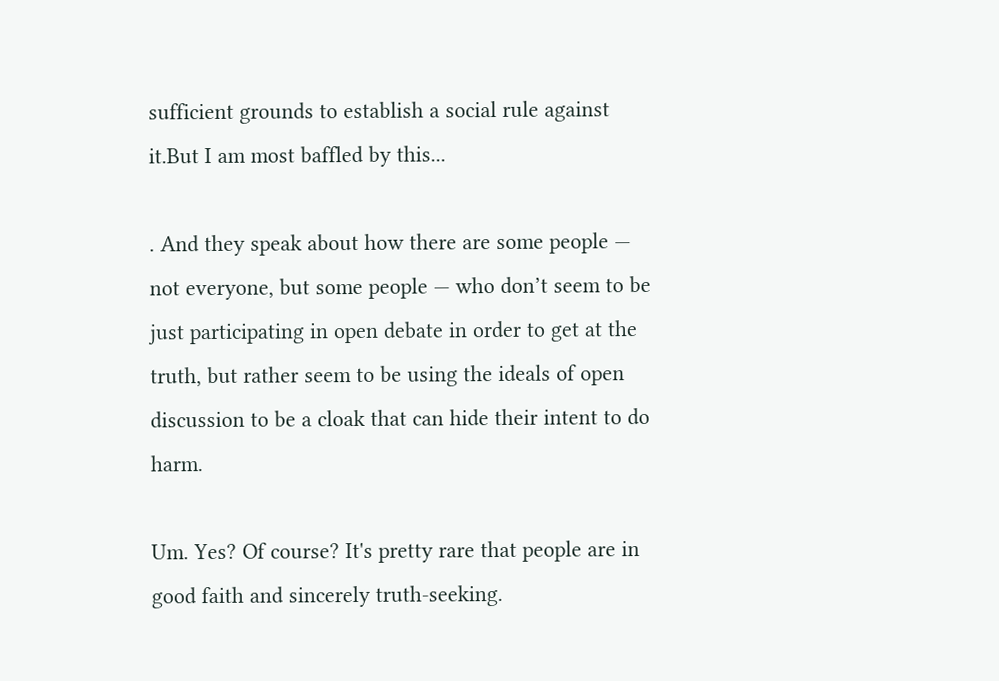sufficient grounds to establish a social rule against it.But I am most baffled by this...

. And they speak about how there are some people — not everyone, but some people — who don’t seem to be just participating in open debate in order to get at the truth, but rather seem to be using the ideals of open discussion to be a cloak that can hide their intent to do harm.

Um. Yes? Of course? It's pretty rare that people are in good faith and sincerely truth-seeking.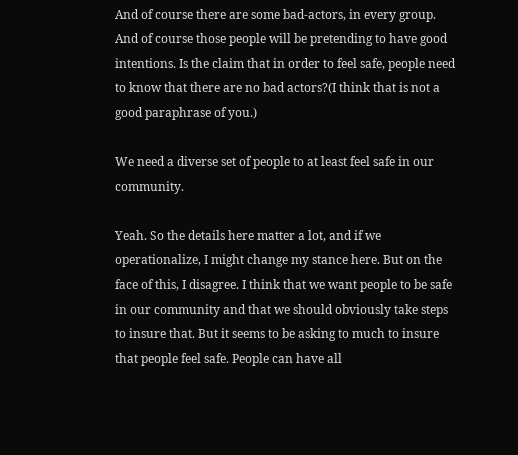And of course there are some bad-actors, in every group. And of course those people will be pretending to have good intentions. Is the claim that in order to feel safe, people need to know that there are no bad actors?(I think that is not a good paraphrase of you.)

We need a diverse set of people to at least feel safe in our community.

Yeah. So the details here matter a lot, and if we operationalize, I might change my stance here. But on the face of this, I disagree. I think that we want people to be safe in our community and that we should obviously take steps to insure that. But it seems to be asking to much to insure that people feel safe. People can have all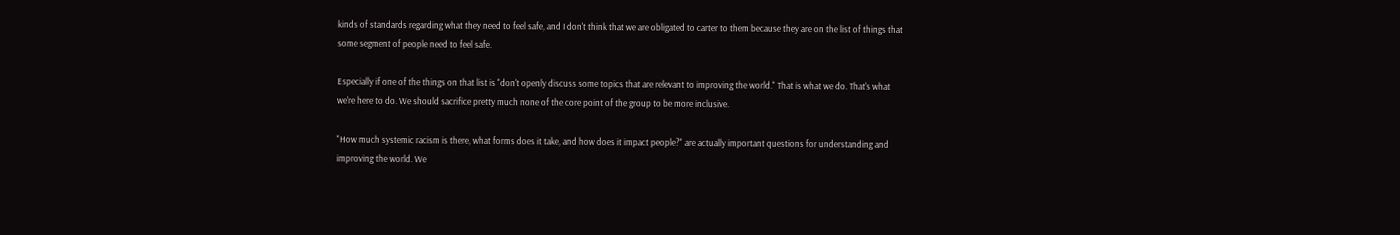kinds of standards regarding what they need to feel safe, and I don't think that we are obligated to carter to them because they are on the list of things that some segment of people need to feel safe.

Especially if one of the things on that list is "don't openly discuss some topics that are relevant to improving the world." That is what we do. That's what we're here to do. We should sacrifice pretty much none of the core point of the group to be more inclusive.

"How much systemic racism is there, what forms does it take, and how does it impact people?" are actually important questions for understanding and improving the world. We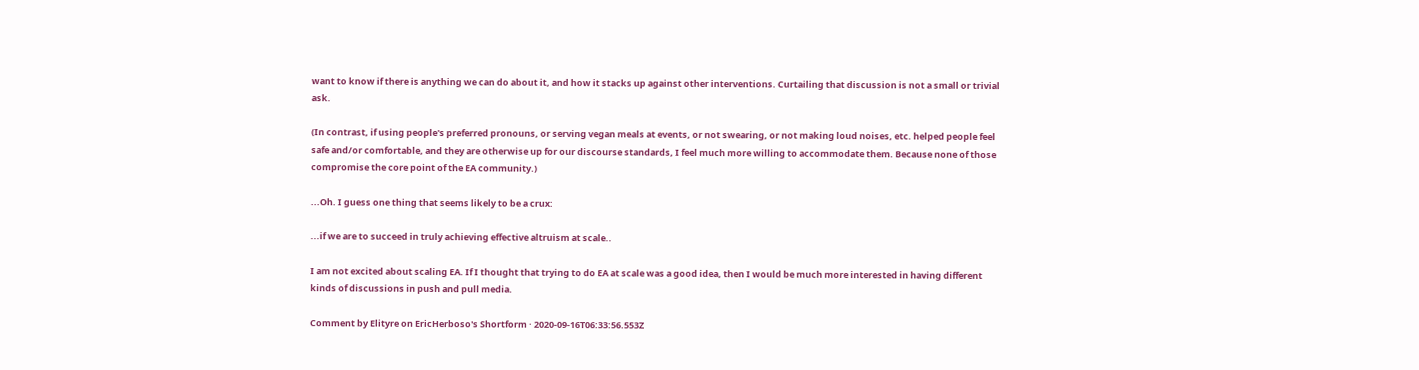want to know if there is anything we can do about it, and how it stacks up against other interventions. Curtailing that discussion is not a small or trivial ask.

(In contrast, if using people's preferred pronouns, or serving vegan meals at events, or not swearing, or not making loud noises, etc. helped people feel safe and/or comfortable, and they are otherwise up for our discourse standards, I feel much more willing to accommodate them. Because none of those compromise the core point of the EA community.)

...Oh. I guess one thing that seems likely to be a crux:

...if we are to succeed in truly achieving effective altruism at scale..

I am not excited about scaling EA. If I thought that trying to do EA at scale was a good idea, then I would be much more interested in having different kinds of discussions in push and pull media.

Comment by Elityre on EricHerboso's Shortform · 2020-09-16T06:33:56.553Z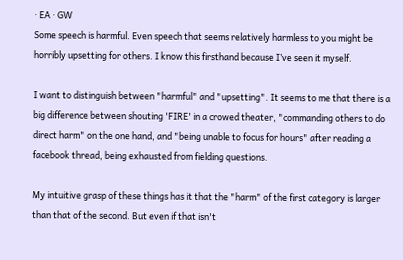· EA · GW
Some speech is harmful. Even speech that seems relatively harmless to you might be horribly upsetting for others. I know this firsthand because I’ve seen it myself.

I want to distinguish between "harmful" and "upsetting". It seems to me that there is a big difference between shouting 'FIRE' in a crowed theater, "commanding others to do direct harm" on the one hand, and "being unable to focus for hours" after reading a facebook thread, being exhausted from fielding questions.

My intuitive grasp of these things has it that the "harm" of the first category is larger than that of the second. But even if that isn't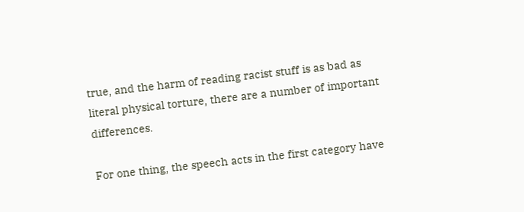true, and the harm of reading racist stuff is as bad as literal physical torture, there are a number of important differences.

For one thing, the speech acts in the first category have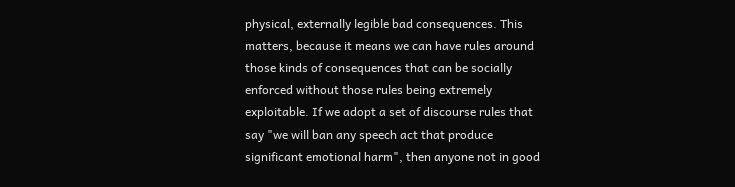physical, externally legible bad consequences. This matters, because it means we can have rules around those kinds of consequences that can be socially enforced without those rules being extremely exploitable. If we adopt a set of discourse rules that say "we will ban any speech act that produce significant emotional harm", then anyone not in good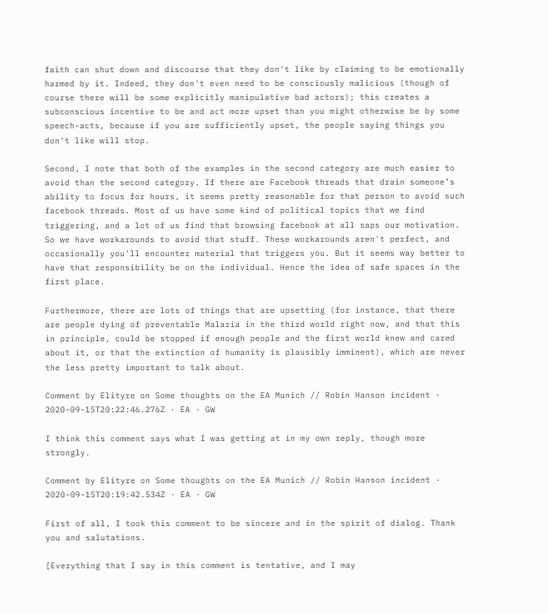faith can shut down and discourse that they don't like by claiming to be emotionally harmed by it. Indeed, they don't even need to be consciously malicious (though of course there will be some explicitly manipulative bad actors); this creates a subconscious incentive to be and act more upset than you might otherwise be by some speech-acts, because if you are sufficiently upset, the people saying things you don't like will stop.

Second, I note that both of the examples in the second category are much easier to avoid than the second category. If there are Facebook threads that drain someone’s ability to focus for hours, it seems pretty reasonable for that person to avoid such facebook threads. Most of us have some kind of political topics that we find triggering, and a lot of us find that browsing facebook at all saps our motivation. So we have workarounds to avoid that stuff. These workarounds aren't perfect, and occasionally you'll encounter material that triggers you. But it seems way better to have that responsibility be on the individual. Hence the idea of safe spaces in the first place.

Furthermore, there are lots of things that are upsetting (for instance, that there are people dying of preventable Malaria in the third world right now, and that this in principle, could be stopped if enough people and the first world knew and cared about it, or that the extinction of humanity is plausibly imminent), which are never the less pretty important to talk about.

Comment by Elityre on Some thoughts on the EA Munich // Robin Hanson incident · 2020-09-15T20:22:46.276Z · EA · GW

I think this comment says what I was getting at in my own reply, though more strongly.

Comment by Elityre on Some thoughts on the EA Munich // Robin Hanson incident · 2020-09-15T20:19:42.534Z · EA · GW

First of all, I took this comment to be sincere and in the spirit of dialog. Thank you and salutations.

[Everything that I say in this comment is tentative, and I may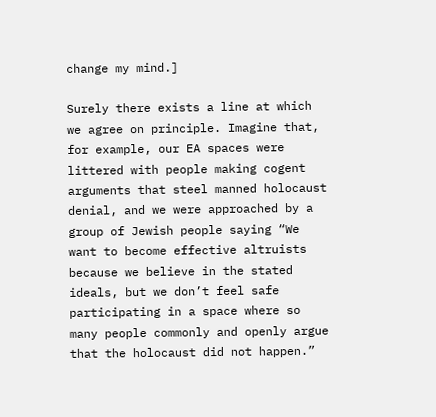change my mind.]

Surely there exists a line at which we agree on principle. Imagine that, for example, our EA spaces were littered with people making cogent arguments that steel manned holocaust denial, and we were approached by a group of Jewish people saying “We want to become effective altruists because we believe in the stated ideals, but we don’t feel safe participating in a space where so many people commonly and openly argue that the holocaust did not happen.”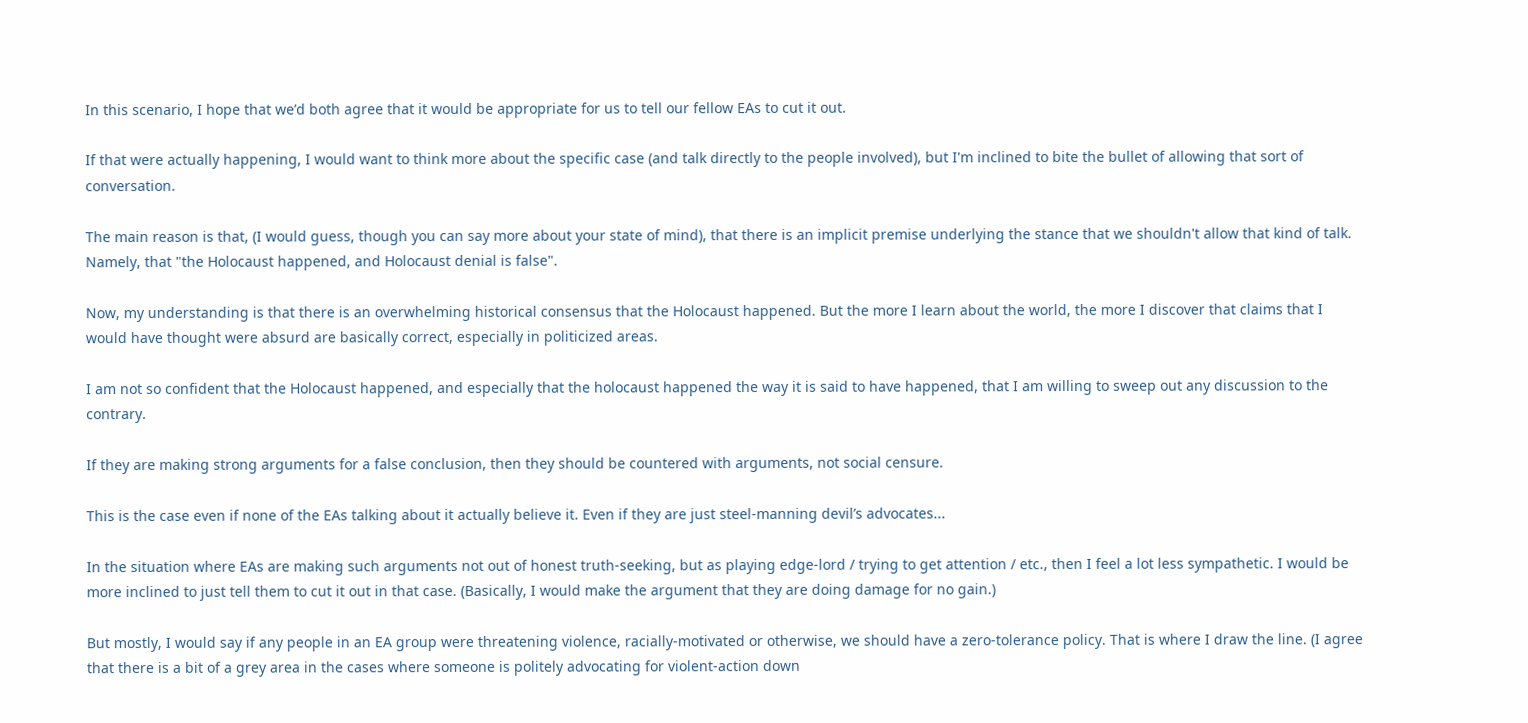In this scenario, I hope that we’d both agree that it would be appropriate for us to tell our fellow EAs to cut it out.

If that were actually happening, I would want to think more about the specific case (and talk directly to the people involved), but I'm inclined to bite the bullet of allowing that sort of conversation.

The main reason is that, (I would guess, though you can say more about your state of mind), that there is an implicit premise underlying the stance that we shouldn't allow that kind of talk. Namely, that "the Holocaust happened, and Holocaust denial is false".

Now, my understanding is that there is an overwhelming historical consensus that the Holocaust happened. But the more I learn about the world, the more I discover that claims that I would have thought were absurd are basically correct, especially in politicized areas.

I am not so confident that the Holocaust happened, and especially that the holocaust happened the way it is said to have happened, that I am willing to sweep out any discussion to the contrary.

If they are making strong arguments for a false conclusion, then they should be countered with arguments, not social censure.

This is the case even if none of the EAs talking about it actually believe it. Even if they are just steel-manning devil’s advocates...

In the situation where EAs are making such arguments not out of honest truth-seeking, but as playing edge-lord / trying to get attention / etc., then I feel a lot less sympathetic. I would be more inclined to just tell them to cut it out in that case. (Basically, I would make the argument that they are doing damage for no gain.)

But mostly, I would say if any people in an EA group were threatening violence, racially-motivated or otherwise, we should have a zero-tolerance policy. That is where I draw the line. (I agree that there is a bit of a grey area in the cases where someone is politely advocating for violent-action down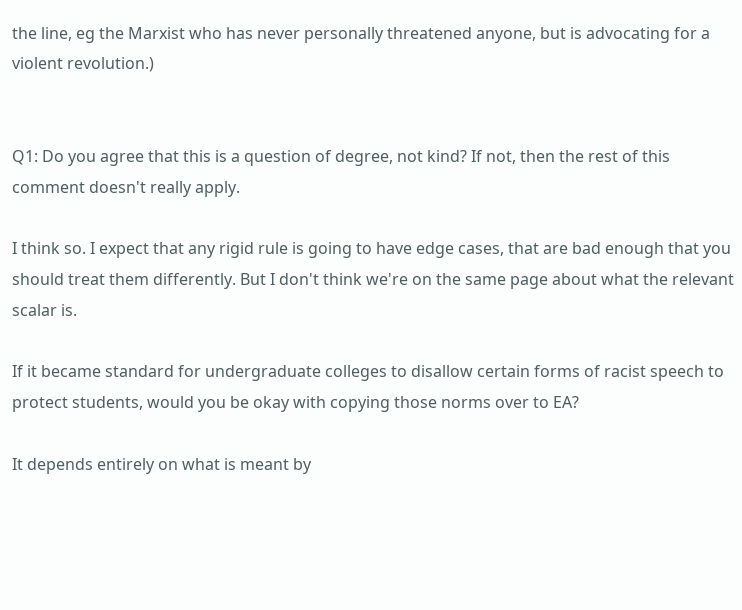the line, eg the Marxist who has never personally threatened anyone, but is advocating for a violent revolution.)


Q1: Do you agree that this is a question of degree, not kind? If not, then the rest of this comment doesn't really apply.

I think so. I expect that any rigid rule is going to have edge cases, that are bad enough that you should treat them differently. But I don't think we're on the same page about what the relevant scalar is.

If it became standard for undergraduate colleges to disallow certain forms of racist speech to protect students, would you be okay with copying those norms over to EA?

It depends entirely on what is meant by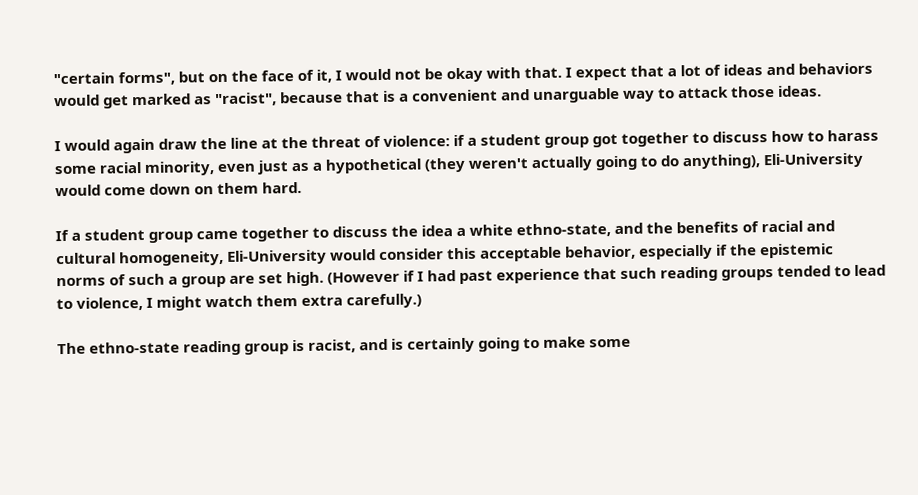"certain forms", but on the face of it, I would not be okay with that. I expect that a lot of ideas and behaviors would get marked as "racist", because that is a convenient and unarguable way to attack those ideas.

I would again draw the line at the threat of violence: if a student group got together to discuss how to harass some racial minority, even just as a hypothetical (they weren't actually going to do anything), Eli-University would come down on them hard.

If a student group came together to discuss the idea a white ethno-state, and the benefits of racial and cultural homogeneity, Eli-University would consider this acceptable behavior, especially if the epistemic norms of such a group are set high. (However if I had past experience that such reading groups tended to lead to violence, I might watch them extra carefully.)

The ethno-state reading group is racist, and is certainly going to make some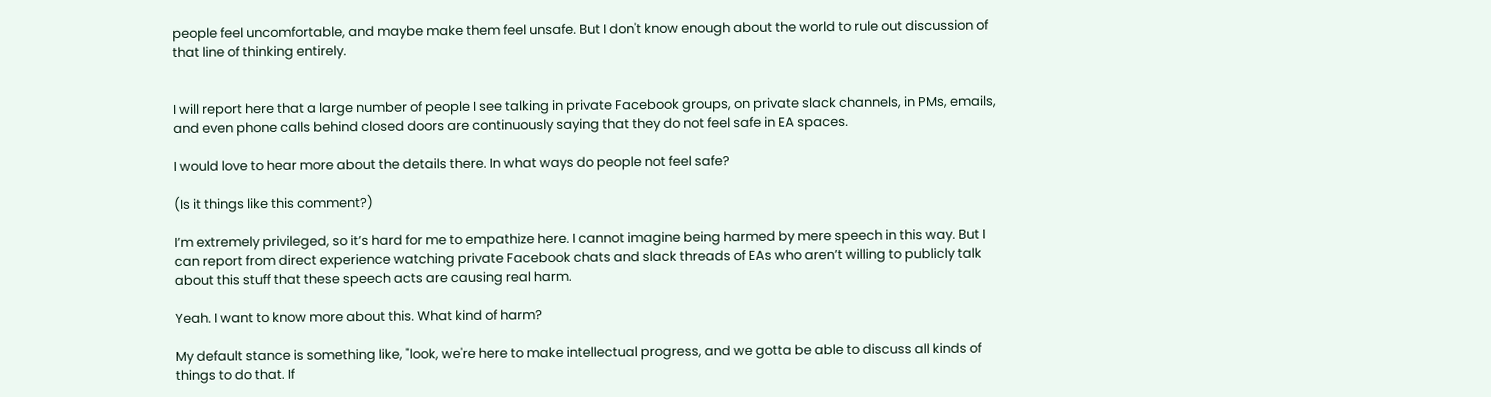people feel uncomfortable, and maybe make them feel unsafe. But I don't know enough about the world to rule out discussion of that line of thinking entirely.


I will report here that a large number of people I see talking in private Facebook groups, on private slack channels, in PMs, emails, and even phone calls behind closed doors are continuously saying that they do not feel safe in EA spaces.

I would love to hear more about the details there. In what ways do people not feel safe?

(Is it things like this comment?)

I’m extremely privileged, so it’s hard for me to empathize here. I cannot imagine being harmed by mere speech in this way. But I can report from direct experience watching private Facebook chats and slack threads of EAs who aren’t willing to publicly talk about this stuff that these speech acts are causing real harm.

Yeah. I want to know more about this. What kind of harm?

My default stance is something like, "look, we're here to make intellectual progress, and we gotta be able to discuss all kinds of things to do that. If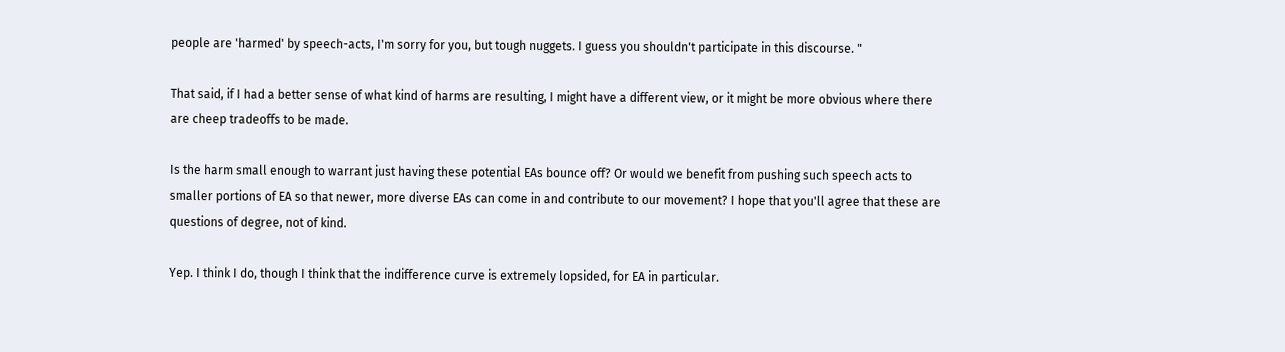people are 'harmed' by speech-acts, I'm sorry for you, but tough nuggets. I guess you shouldn't participate in this discourse. "

That said, if I had a better sense of what kind of harms are resulting, I might have a different view, or it might be more obvious where there are cheep tradeoffs to be made.

Is the harm small enough to warrant just having these potential EAs bounce off? Or would we benefit from pushing such speech acts to smaller portions of EA so that newer, more diverse EAs can come in and contribute to our movement? I hope that you'll agree that these are questions of degree, not of kind.

Yep. I think I do, though I think that the indifference curve is extremely lopsided, for EA in particular.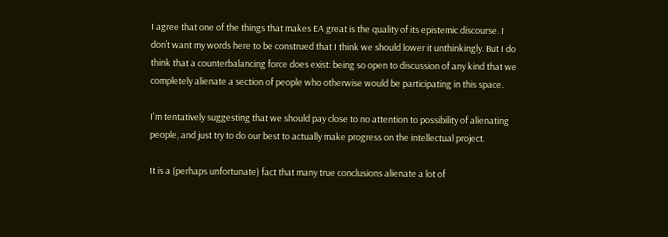I agree that one of the things that makes EA great is the quality of its epistemic discourse. I don’t want my words here to be construed that I think we should lower it unthinkingly. But I do think that a counterbalancing force does exist: being so open to discussion of any kind that we completely alienate a section of people who otherwise would be participating in this space.

I'm tentatively suggesting that we should pay close to no attention to possibility of alienating people, and just try to do our best to actually make progress on the intellectual project.

It is a (perhaps unfortunate) fact that many true conclusions alienate a lot of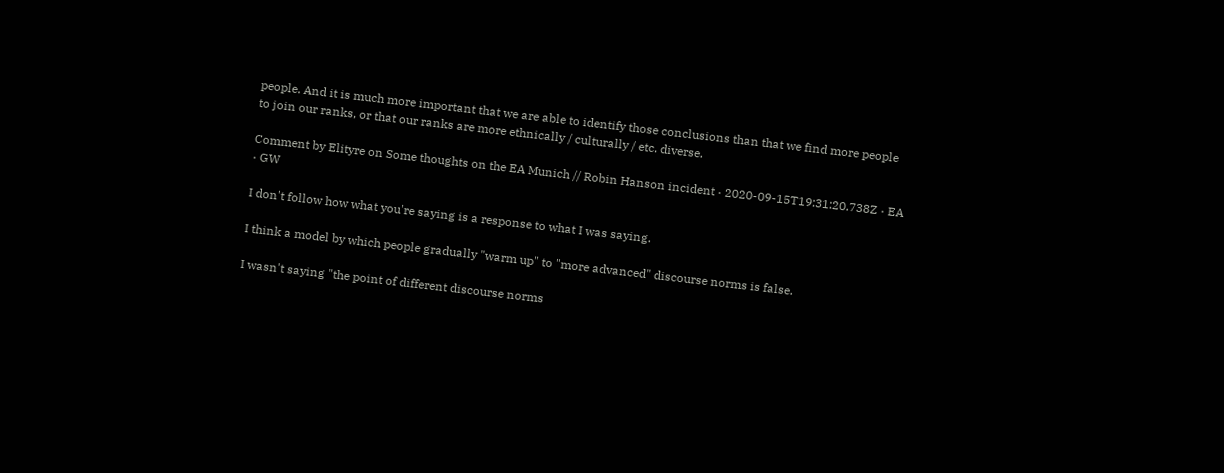people. And it is much more important that we are able to identify those conclusions than that we find more people to join our ranks, or that our ranks are more ethnically / culturally / etc. diverse.

Comment by Elityre on Some thoughts on the EA Munich // Robin Hanson incident · 2020-09-15T19:31:20.738Z · EA · GW

I don't follow how what you're saying is a response to what I was saying.

I think a model by which people gradually "warm up" to "more advanced" discourse norms is false.

I wasn't saying "the point of different discourse norms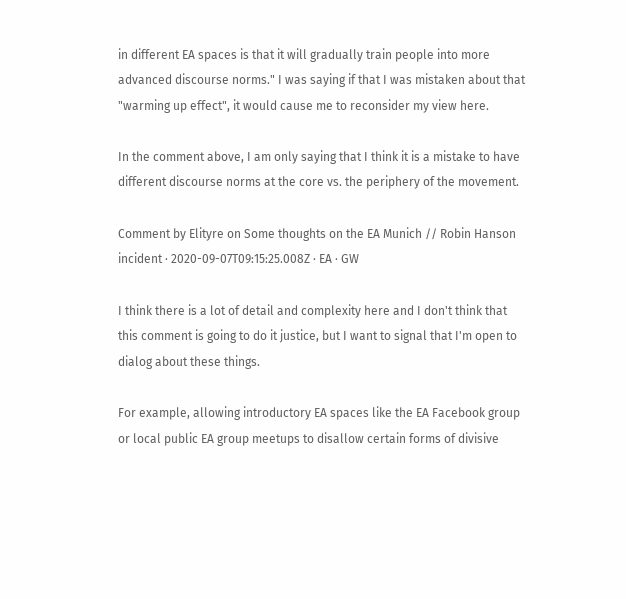in different EA spaces is that it will gradually train people into more advanced discourse norms." I was saying if that I was mistaken about that "warming up effect", it would cause me to reconsider my view here.

In the comment above, I am only saying that I think it is a mistake to have different discourse norms at the core vs. the periphery of the movement.

Comment by Elityre on Some thoughts on the EA Munich // Robin Hanson incident · 2020-09-07T09:15:25.008Z · EA · GW

I think there is a lot of detail and complexity here and I don't think that this comment is going to do it justice, but I want to signal that I'm open to dialog about these things.

For example, allowing introductory EA spaces like the EA Facebook group or local public EA group meetups to disallow certain forms of divisive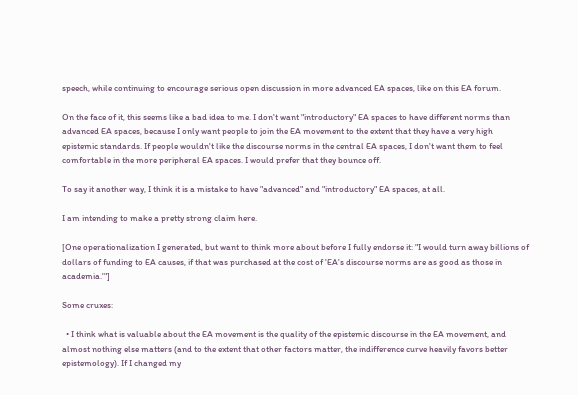speech, while continuing to encourage serious open discussion in more advanced EA spaces, like on this EA forum.

On the face of it, this seems like a bad idea to me. I don't want "introductory" EA spaces to have different norms than advanced EA spaces, because I only want people to join the EA movement to the extent that they have a very high epistemic standards. If people wouldn't like the discourse norms in the central EA spaces, I don't want them to feel comfortable in the more peripheral EA spaces. I would prefer that they bounce off.

To say it another way, I think it is a mistake to have "advanced" and "introductory" EA spaces, at all.

I am intending to make a pretty strong claim here.

[One operationalization I generated, but want to think more about before I fully endorse it: "I would turn away billions of dollars of funding to EA causes, if that was purchased at the cost of 'EA's discourse norms are as good as those in academia.'"]

Some cruxes:

  • I think what is valuable about the EA movement is the quality of the epistemic discourse in the EA movement, and almost nothing else matters (and to the extent that other factors matter, the indifference curve heavily favors better epistemology). If I changed my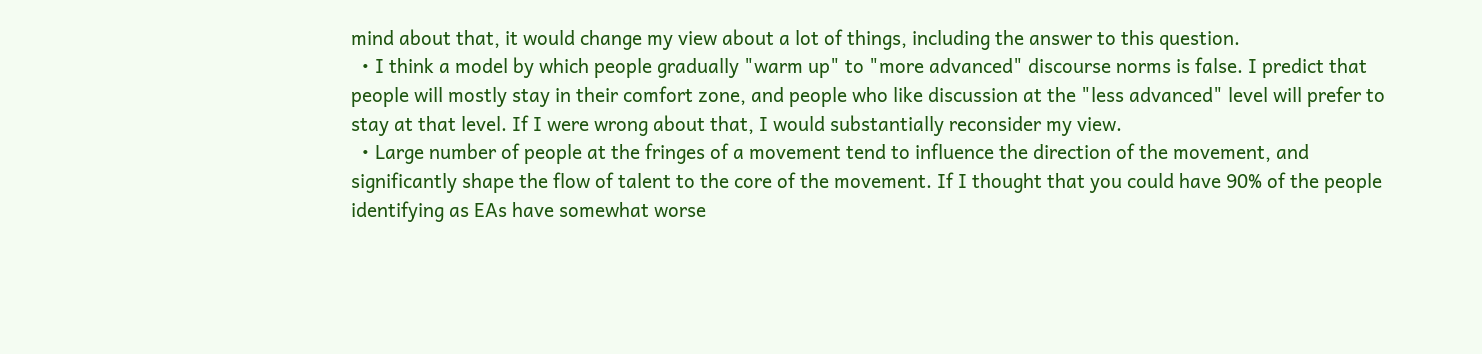mind about that, it would change my view about a lot of things, including the answer to this question.
  • I think a model by which people gradually "warm up" to "more advanced" discourse norms is false. I predict that people will mostly stay in their comfort zone, and people who like discussion at the "less advanced" level will prefer to stay at that level. If I were wrong about that, I would substantially reconsider my view.
  • Large number of people at the fringes of a movement tend to influence the direction of the movement, and significantly shape the flow of talent to the core of the movement. If I thought that you could have 90% of the people identifying as EAs have somewhat worse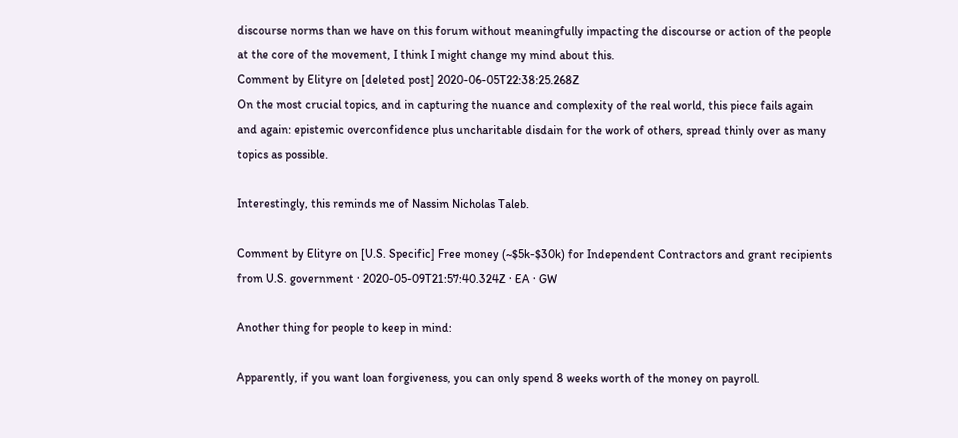discourse norms than we have on this forum without meaningfully impacting the discourse or action of the people at the core of the movement, I think I might change my mind about this.
Comment by Elityre on [deleted post] 2020-06-05T22:38:25.268Z
On the most crucial topics, and in capturing the nuance and complexity of the real world, this piece fails again and again: epistemic overconfidence plus uncharitable disdain for the work of others, spread thinly over as many topics as possible.

Interestingly, this reminds me of Nassim Nicholas Taleb.

Comment by Elityre on [U.S. Specific] Free money (~$5k-$30k) for Independent Contractors and grant recipients from U.S. government · 2020-05-09T21:57:40.324Z · EA · GW

Another thing for people to keep in mind:

Apparently, if you want loan forgiveness, you can only spend 8 weeks worth of the money on payroll.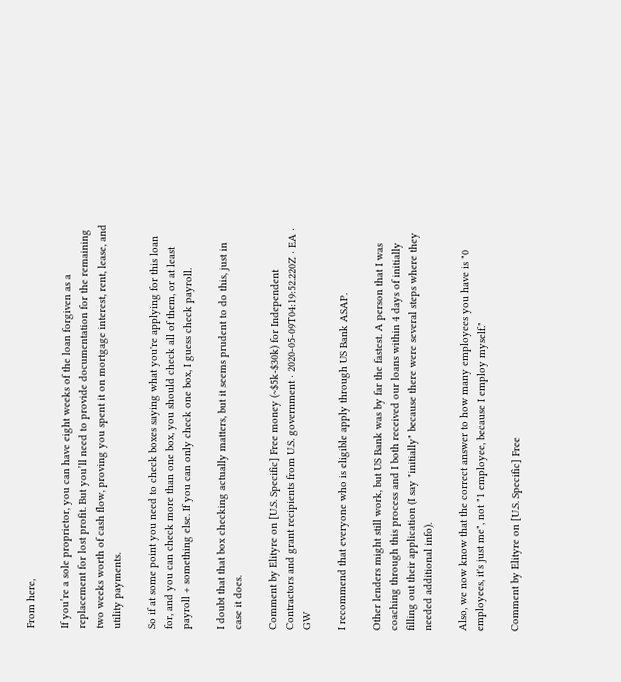From here,

If you’re a sole proprietor, you can have eight weeks of the loan forgiven as a replacement for lost profit. But you’ll need to provide documentation for the remaining two weeks worth of cash flow, proving you spent it on mortgage interest, rent, lease, and utility payments.

So if at some point you need to check boxes saying what you're applying for this loan for, and you can check more than one box, you should check all of them, or at least payroll + something else. If you can only check one box, I guess check payroll.

I doubt that that box checking actually matters, but it seems prudent to do this, just in case it does.

Comment by Elityre on [U.S. Specific] Free money (~$5k-$30k) for Independent Contractors and grant recipients from U.S. government · 2020-05-09T04:19:52.220Z · EA · GW

I recommend that everyone who is eligible apply through US Bank ASAP.

Other lenders might still work, but US Bank was by far the fastest. A person that I was coaching through this process and I both received our loans within 4 days of initially filling out their application (I say "initially" because there were several steps where they needed additional info).

Also, we now know that the correct answer to how many employees you have is "0 employees, it's just me", not "1 employee, because I employ myself."

Comment by Elityre on [U.S. Specific] Free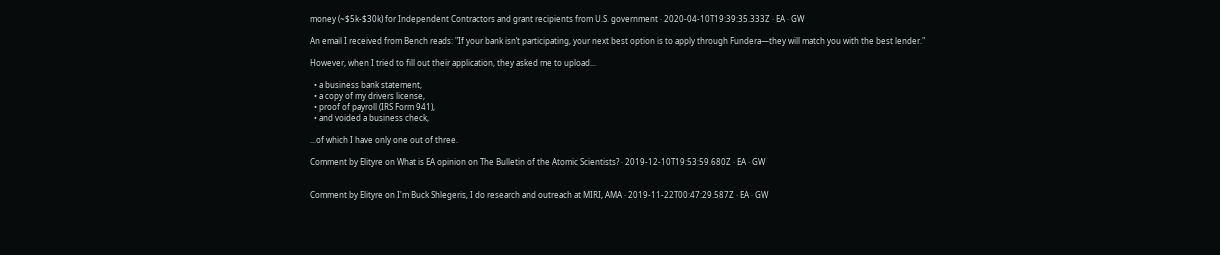money (~$5k-$30k) for Independent Contractors and grant recipients from U.S. government · 2020-04-10T19:39:35.333Z · EA · GW

An email I received from Bench reads: "If your bank isn’t participating, your next best option is to apply through Fundera—they will match you with the best lender."

However, when I tried to fill out their application, they asked me to upload...

  • a business bank statement,
  • a copy of my drivers license,
  • proof of payroll (IRS Form 941),
  • and voided a business check,

...of which I have only one out of three.

Comment by Elityre on What is EA opinion on The Bulletin of the Atomic Scientists? · 2019-12-10T19:53:59.680Z · EA · GW


Comment by Elityre on I'm Buck Shlegeris, I do research and outreach at MIRI, AMA · 2019-11-22T00:47:29.587Z · EA · GW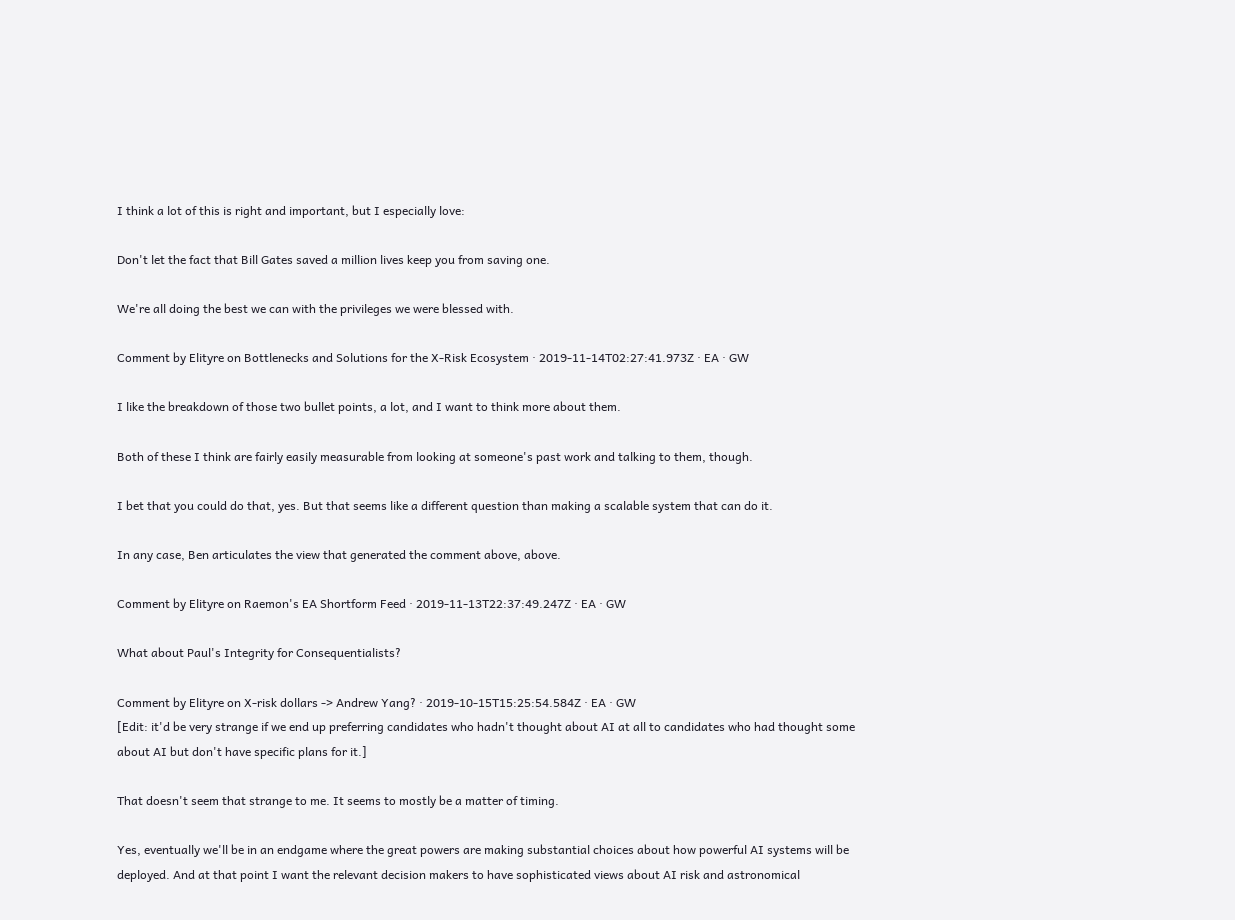I think a lot of this is right and important, but I especially love:

Don't let the fact that Bill Gates saved a million lives keep you from saving one.

We're all doing the best we can with the privileges we were blessed with.

Comment by Elityre on Bottlenecks and Solutions for the X-Risk Ecosystem · 2019-11-14T02:27:41.973Z · EA · GW

I like the breakdown of those two bullet points, a lot, and I want to think more about them.

Both of these I think are fairly easily measurable from looking at someone's past work and talking to them, though.

I bet that you could do that, yes. But that seems like a different question than making a scalable system that can do it.

In any case, Ben articulates the view that generated the comment above, above.

Comment by Elityre on Raemon's EA Shortform Feed · 2019-11-13T22:37:49.247Z · EA · GW

What about Paul's Integrity for Consequentialists?

Comment by Elityre on X-risk dollars -> Andrew Yang? · 2019-10-15T15:25:54.584Z · EA · GW
[Edit: it'd be very strange if we end up preferring candidates who hadn't thought about AI at all to candidates who had thought some about AI but don't have specific plans for it.]

That doesn't seem that strange to me. It seems to mostly be a matter of timing.

Yes, eventually we'll be in an endgame where the great powers are making substantial choices about how powerful AI systems will be deployed. And at that point I want the relevant decision makers to have sophisticated views about AI risk and astronomical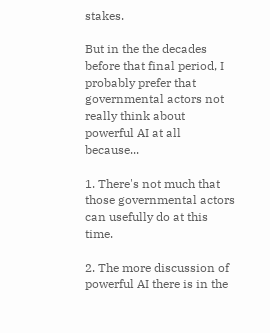stakes.

But in the the decades before that final period, I probably prefer that governmental actors not really think about powerful AI at all because...

1. There's not much that those governmental actors can usefully do at this time.

2. The more discussion of powerful AI there is in the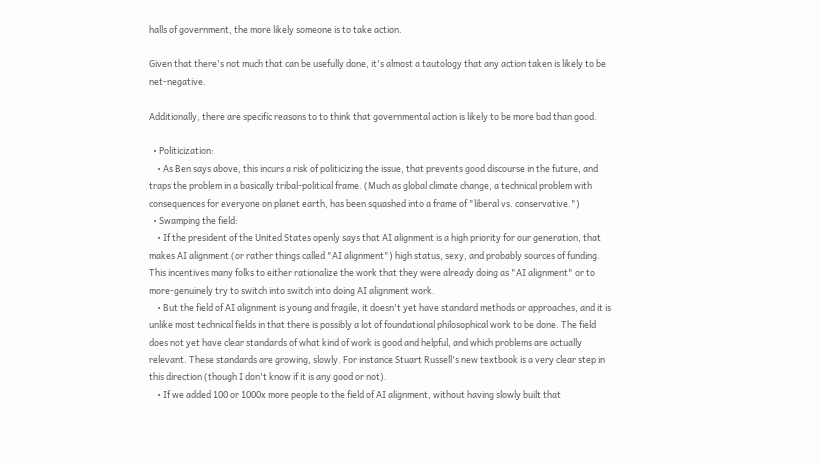halls of government, the more likely someone is to take action.

Given that there's not much that can be usefully done, it's almost a tautology that any action taken is likely to be net-negative.

Additionally, there are specific reasons to to think that governmental action is likely to be more bad than good.

  • Politicization:
    • As Ben says above, this incurs a risk of politicizing the issue, that prevents good discourse in the future, and traps the problem in a basically tribal-political frame. (Much as global climate change, a technical problem with consequences for everyone on planet earth, has been squashed into a frame of "liberal vs. conservative.")
  • Swamping the field:
    • If the president of the United States openly says that AI alignment is a high priority for our generation, that makes AI alignment (or rather things called "AI alignment") high status, sexy, and probably sources of funding. This incentives many folks to either rationalize the work that they were already doing as "AI alignment" or to more-genuinely try to switch into switch into doing AI alignment work.
    • But the field of AI alignment is young and fragile, it doesn't yet have standard methods or approaches, and it is unlike most technical fields in that there is possibly a lot of foundational philosophical work to be done. The field does not yet have clear standards of what kind of work is good and helpful, and which problems are actually relevant. These standards are growing, slowly. For instance Stuart Russell's new textbook is a very clear step in this direction (though I don't know if it is any good or not).
    • If we added 100 or 1000x more people to the field of AI alignment, without having slowly built that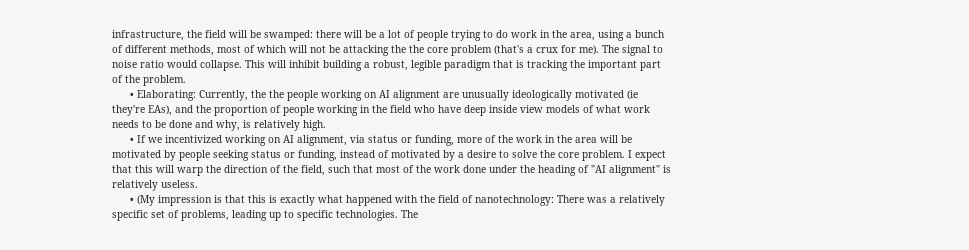infrastructure, the field will be swamped: there will be a lot of people trying to do work in the area, using a bunch of different methods, most of which will not be attacking the the core problem (that's a crux for me). The signal to noise ratio would collapse. This will inhibit building a robust, legible paradigm that is tracking the important part of the problem.
      • Elaborating: Currently, the the people working on AI alignment are unusually ideologically motivated (ie they're EAs), and the proportion of people working in the field who have deep inside view models of what work needs to be done and why, is relatively high.
      • If we incentivized working on AI alignment, via status or funding, more of the work in the area will be motivated by people seeking status or funding, instead of motivated by a desire to solve the core problem. I expect that this will warp the direction of the field, such that most of the work done under the heading of "AI alignment" is relatively useless.
      • (My impression is that this is exactly what happened with the field of nanotechnology: There was a relatively specific set of problems, leading up to specific technologies. The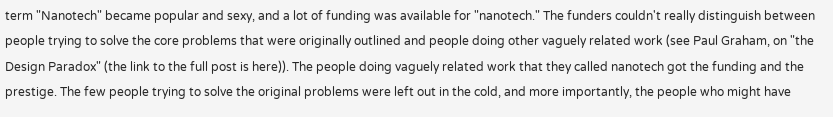term "Nanotech" became popular and sexy, and a lot of funding was available for "nanotech." The funders couldn't really distinguish between people trying to solve the core problems that were originally outlined and people doing other vaguely related work (see Paul Graham, on "the Design Paradox" (the link to the full post is here)). The people doing vaguely related work that they called nanotech got the funding and the prestige. The few people trying to solve the original problems were left out in the cold, and more importantly, the people who might have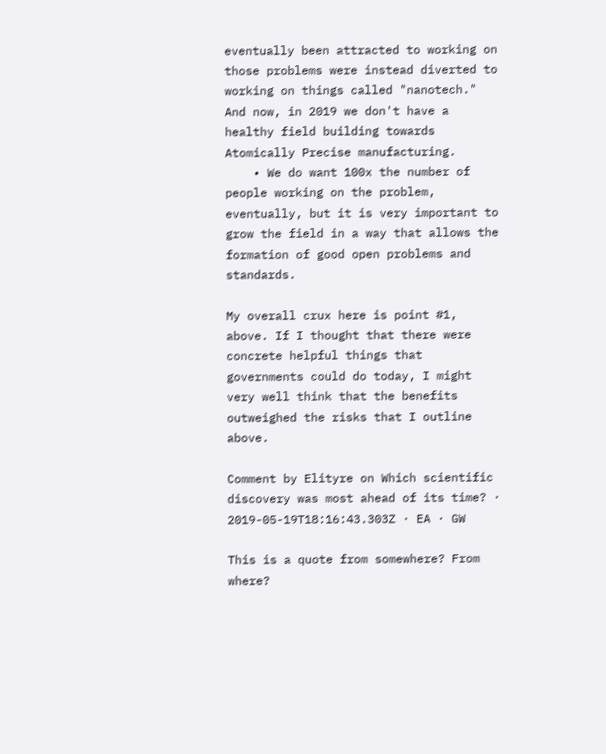eventually been attracted to working on those problems were instead diverted to working on things called "nanotech." And now, in 2019 we don't have a healthy field building towards Atomically Precise manufacturing.
    • We do want 100x the number of people working on the problem, eventually, but it is very important to grow the field in a way that allows the formation of good open problems and standards.

My overall crux here is point #1, above. If I thought that there were concrete helpful things that governments could do today, I might very well think that the benefits outweighed the risks that I outline above.

Comment by Elityre on Which scientific discovery was most ahead of its time? · 2019-05-19T18:16:43.303Z · EA · GW

This is a quote from somewhere? From where?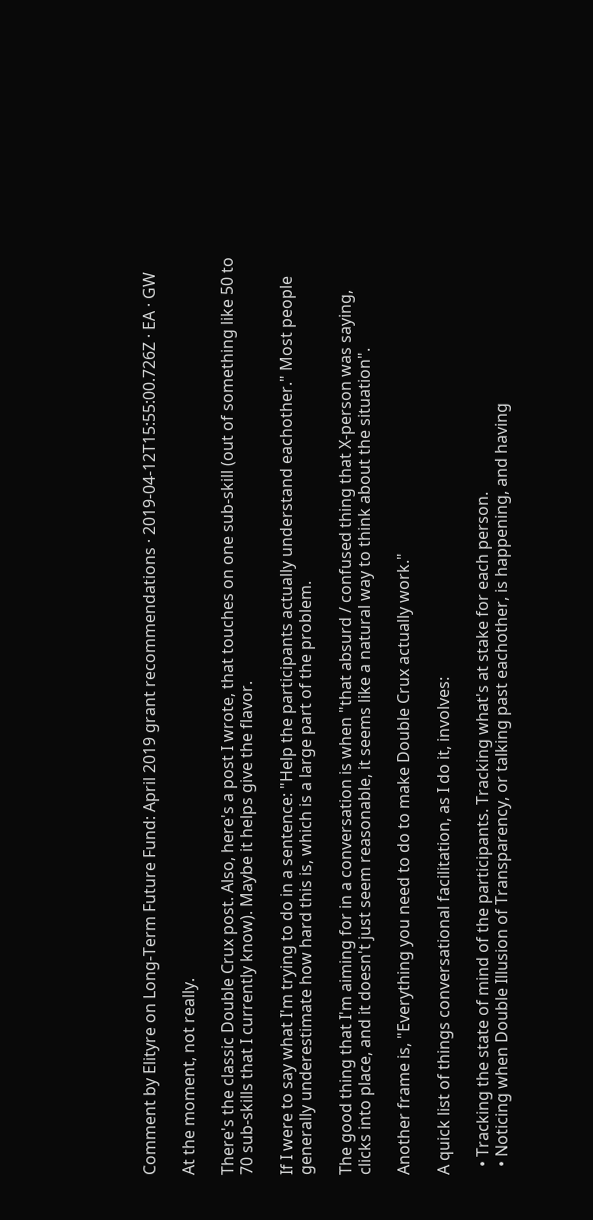Comment by Elityre on Long-Term Future Fund: April 2019 grant recommendations · 2019-04-12T15:55:00.726Z · EA · GW

At the moment, not really.

There's the classic Double Crux post. Also, here's a post I wrote, that touches on one sub-skill (out of something like 50 to 70 sub-skills that I currently know). Maybe it helps give the flavor.

If I were to say what I'm trying to do in a sentence: "Help the participants actually understand eachother." Most people generally underestimate how hard this is, which is a large part of the problem.

The good thing that I'm aiming for in a conversation is when "that absurd / confused thing that X-person was saying, clicks into place, and it doesn't just seem reasonable, it seems like a natural way to think about the situation".

Another frame is, "Everything you need to do to make Double Crux actually work."

A quick list of things conversational facilitation, as I do it, involves:

  • Tracking the state of mind of the participants. Tracking what's at stake for each person.
  • Noticing when Double Illusion of Transparency, or talking past eachother, is happening, and having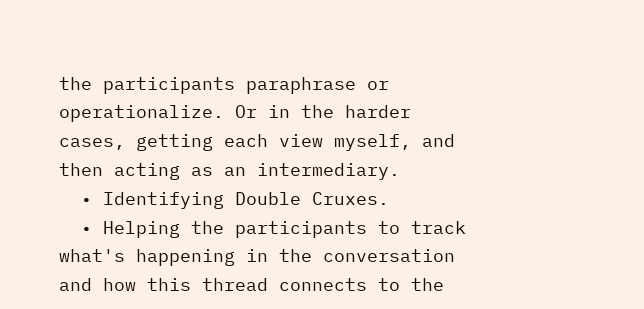the participants paraphrase or operationalize. Or in the harder cases, getting each view myself, and then acting as an intermediary.
  • Identifying Double Cruxes.
  • Helping the participants to track what's happening in the conversation and how this thread connects to the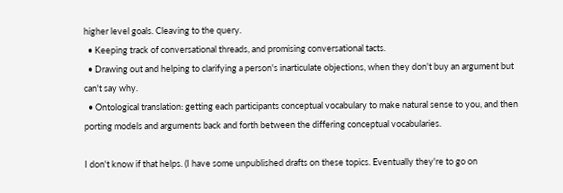higher level goals. Cleaving to the query.
  • Keeping track of conversational threads, and promising conversational tacts.
  • Drawing out and helping to clarifying a person's inarticulate objections, when they don't buy an argument but can't say why.
  • Ontological translation: getting each participants conceptual vocabulary to make natural sense to you, and then porting models and arguments back and forth between the differing conceptual vocabularies.

I don't know if that helps. (I have some unpublished drafts on these topics. Eventually they're to go on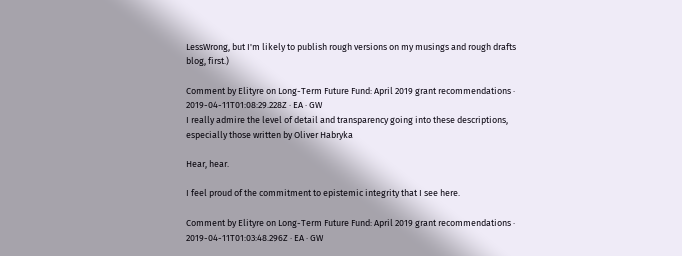LessWrong, but I'm likely to publish rough versions on my musings and rough drafts blog, first.)

Comment by Elityre on Long-Term Future Fund: April 2019 grant recommendations · 2019-04-11T01:08:29.228Z · EA · GW
I really admire the level of detail and transparency going into these descriptions, especially those written by Oliver Habryka

Hear, hear.

I feel proud of the commitment to epistemic integrity that I see here.

Comment by Elityre on Long-Term Future Fund: April 2019 grant recommendations · 2019-04-11T01:03:48.296Z · EA · GW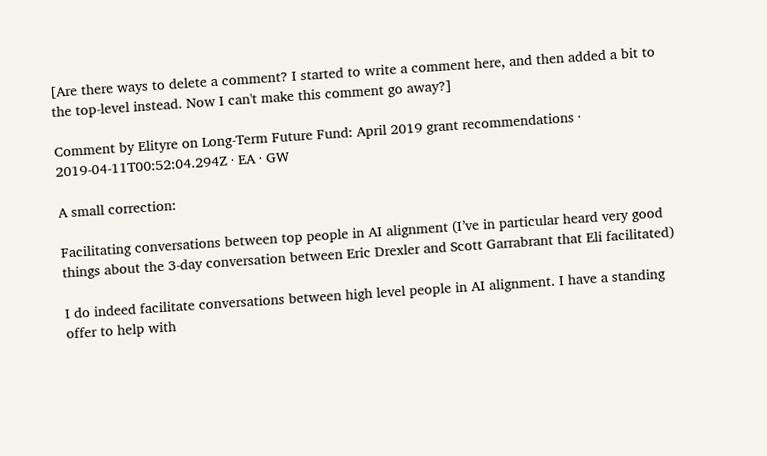[Are there ways to delete a comment? I started to write a comment here, and then added a bit to the top-level instead. Now I can't make this comment go away?]

Comment by Elityre on Long-Term Future Fund: April 2019 grant recommendations · 2019-04-11T00:52:04.294Z · EA · GW

A small correction:

Facilitating conversations between top people in AI alignment (I’ve in particular heard very good things about the 3-day conversation between Eric Drexler and Scott Garrabrant that Eli facilitated)

I do indeed facilitate conversations between high level people in AI alignment. I have a standing offer to help with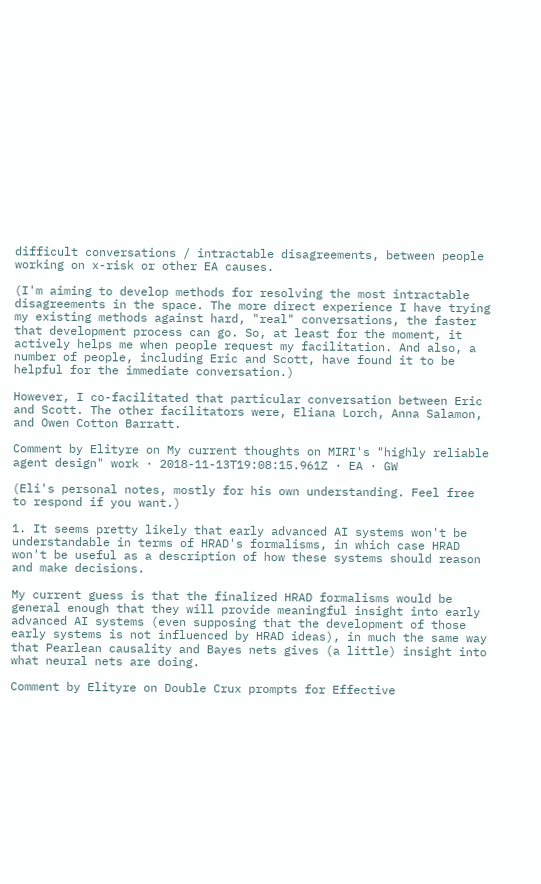difficult conversations / intractable disagreements, between people working on x-risk or other EA causes.

(I'm aiming to develop methods for resolving the most intractable disagreements in the space. The more direct experience I have trying my existing methods against hard, "real" conversations, the faster that development process can go. So, at least for the moment, it actively helps me when people request my facilitation. And also, a number of people, including Eric and Scott, have found it to be helpful for the immediate conversation.)

However, I co-facilitated that particular conversation between Eric and Scott. The other facilitators were, Eliana Lorch, Anna Salamon, and Owen Cotton Barratt.

Comment by Elityre on My current thoughts on MIRI's "highly reliable agent design" work · 2018-11-13T19:08:15.961Z · EA · GW

(Eli's personal notes, mostly for his own understanding. Feel free to respond if you want.)

1. It seems pretty likely that early advanced AI systems won't be understandable in terms of HRAD's formalisms, in which case HRAD won't be useful as a description of how these systems should reason and make decisions.

My current guess is that the finalized HRAD formalisms would be general enough that they will provide meaningful insight into early advanced AI systems (even supposing that the development of those early systems is not influenced by HRAD ideas), in much the same way that Pearlean causality and Bayes nets gives (a little) insight into what neural nets are doing.

Comment by Elityre on Double Crux prompts for Effective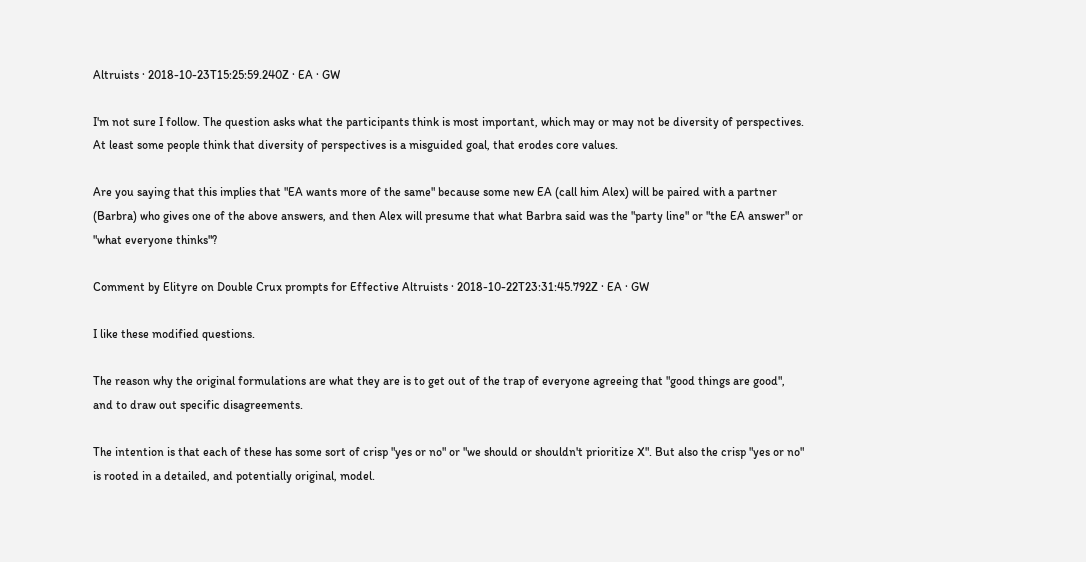Altruists · 2018-10-23T15:25:59.240Z · EA · GW

I'm not sure I follow. The question asks what the participants think is most important, which may or may not be diversity of perspectives. At least some people think that diversity of perspectives is a misguided goal, that erodes core values.

Are you saying that this implies that "EA wants more of the same" because some new EA (call him Alex) will be paired with a partner (Barbra) who gives one of the above answers, and then Alex will presume that what Barbra said was the "party line" or "the EA answer" or "what everyone thinks"?

Comment by Elityre on Double Crux prompts for Effective Altruists · 2018-10-22T23:31:45.792Z · EA · GW

I like these modified questions.

The reason why the original formulations are what they are is to get out of the trap of everyone agreeing that "good things are good", and to draw out specific disagreements.

The intention is that each of these has some sort of crisp "yes or no" or "we should or shouldn't prioritize X". But also the crisp "yes or no" is rooted in a detailed, and potentially original, model.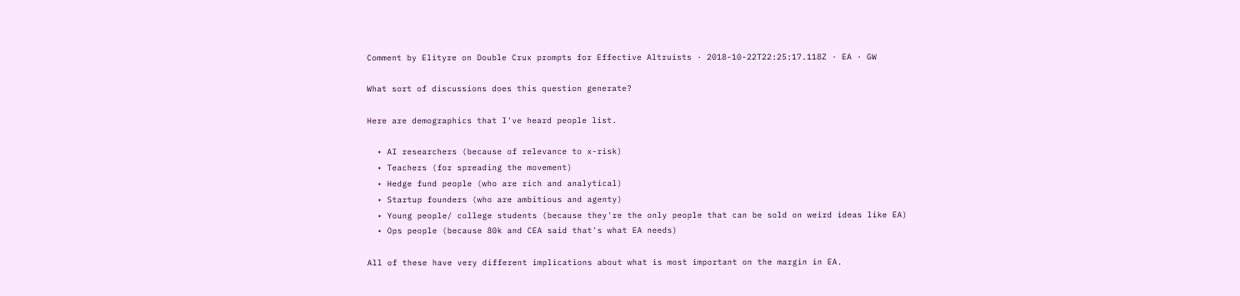Comment by Elityre on Double Crux prompts for Effective Altruists · 2018-10-22T22:25:17.118Z · EA · GW

What sort of discussions does this question generate?

Here are demographics that I've heard people list.

  • AI researchers (because of relevance to x-risk)
  • Teachers (for spreading the movement)
  • Hedge fund people (who are rich and analytical)
  • Startup founders (who are ambitious and agenty)
  • Young people/ college students (because they're the only people that can be sold on weird ideas like EA)
  • Ops people (because 80k and CEA said that's what EA needs)

All of these have very different implications about what is most important on the margin in EA.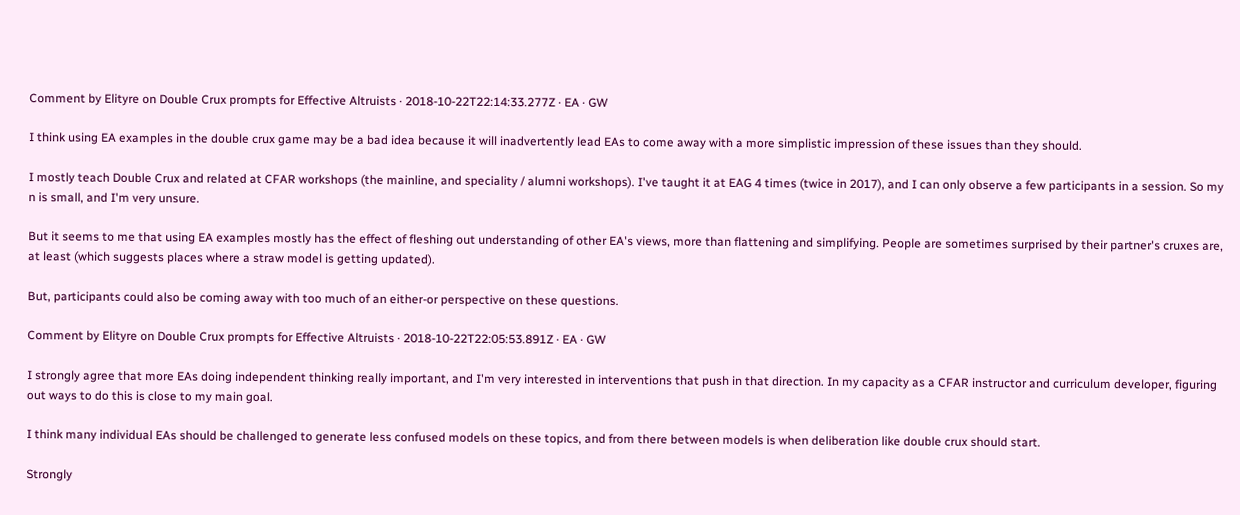Comment by Elityre on Double Crux prompts for Effective Altruists · 2018-10-22T22:14:33.277Z · EA · GW

I think using EA examples in the double crux game may be a bad idea because it will inadvertently lead EAs to come away with a more simplistic impression of these issues than they should.

I mostly teach Double Crux and related at CFAR workshops (the mainline, and speciality / alumni workshops). I've taught it at EAG 4 times (twice in 2017), and I can only observe a few participants in a session. So my n is small, and I'm very unsure.

But it seems to me that using EA examples mostly has the effect of fleshing out understanding of other EA's views, more than flattening and simplifying. People are sometimes surprised by their partner's cruxes are, at least (which suggests places where a straw model is getting updated).

But, participants could also be coming away with too much of an either-or perspective on these questions.

Comment by Elityre on Double Crux prompts for Effective Altruists · 2018-10-22T22:05:53.891Z · EA · GW

I strongly agree that more EAs doing independent thinking really important, and I'm very interested in interventions that push in that direction. In my capacity as a CFAR instructor and curriculum developer, figuring out ways to do this is close to my main goal.

I think many individual EAs should be challenged to generate less confused models on these topics, and from there between models is when deliberation like double crux should start.

Strongly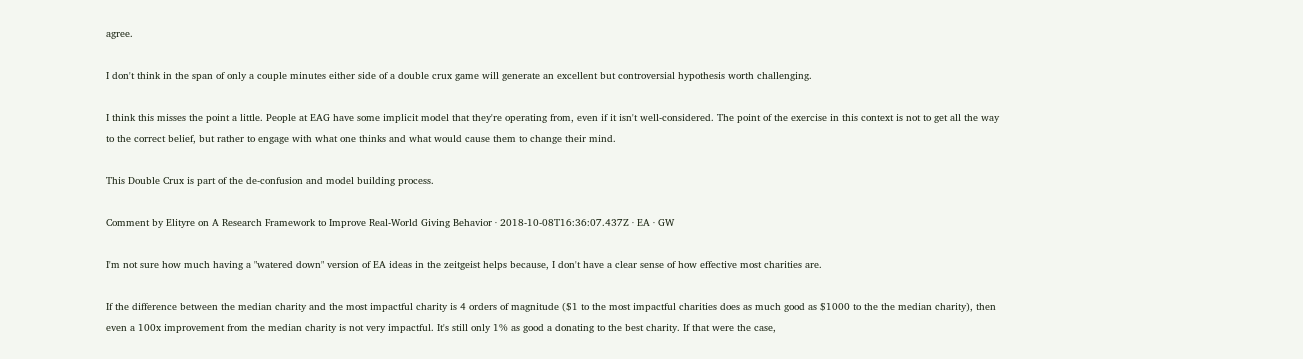agree.

I don't think in the span of only a couple minutes either side of a double crux game will generate an excellent but controversial hypothesis worth challenging.

I think this misses the point a little. People at EAG have some implicit model that they're operating from, even if it isn't well-considered. The point of the exercise in this context is not to get all the way to the correct belief, but rather to engage with what one thinks and what would cause them to change their mind.

This Double Crux is part of the de-confusion and model building process.

Comment by Elityre on A Research Framework to Improve Real-World Giving Behavior · 2018-10-08T16:36:07.437Z · EA · GW

I'm not sure how much having a "watered down" version of EA ideas in the zeitgeist helps because, I don't have a clear sense of how effective most charities are.

If the difference between the median charity and the most impactful charity is 4 orders of magnitude ($1 to the most impactful charities does as much good as $1000 to the the median charity), then even a 100x improvement from the median charity is not very impactful. It's still only 1% as good a donating to the best charity. If that were the case,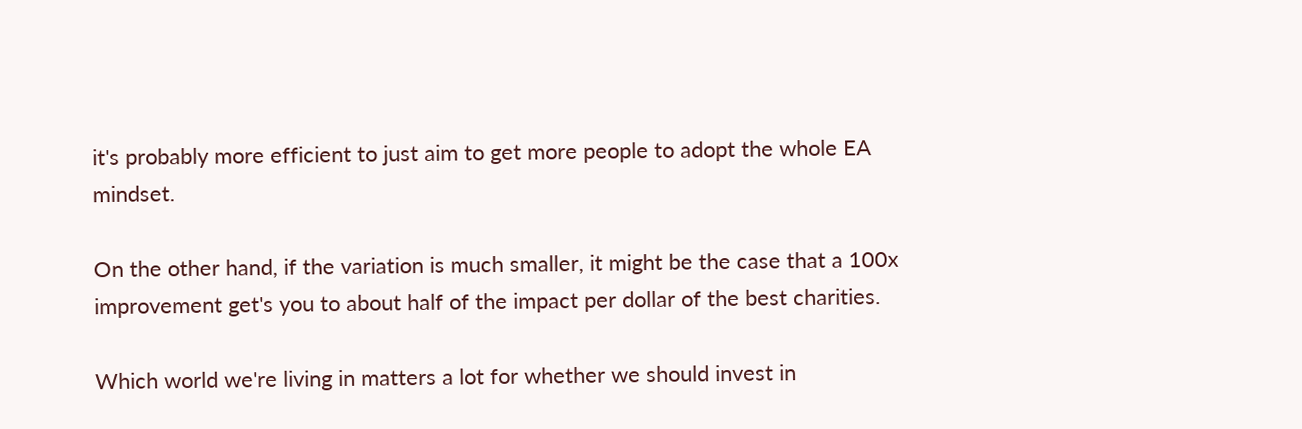it's probably more efficient to just aim to get more people to adopt the whole EA mindset.

On the other hand, if the variation is much smaller, it might be the case that a 100x improvement get's you to about half of the impact per dollar of the best charities.

Which world we're living in matters a lot for whether we should invest in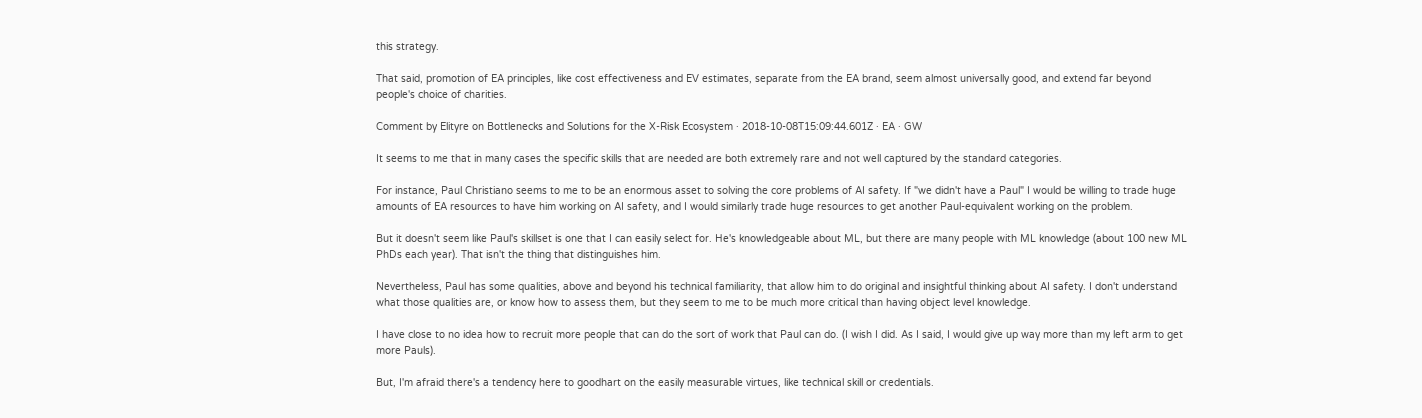this strategy.

That said, promotion of EA principles, like cost effectiveness and EV estimates, separate from the EA brand, seem almost universally good, and extend far beyond people's choice of charities.

Comment by Elityre on Bottlenecks and Solutions for the X-Risk Ecosystem · 2018-10-08T15:09:44.601Z · EA · GW

It seems to me that in many cases the specific skills that are needed are both extremely rare and not well captured by the standard categories.

For instance, Paul Christiano seems to me to be an enormous asset to solving the core problems of AI safety. If "we didn't have a Paul" I would be willing to trade huge amounts of EA resources to have him working on AI safety, and I would similarly trade huge resources to get another Paul-equivalent working on the problem.

But it doesn't seem like Paul's skillset is one that I can easily select for. He's knowledgeable about ML, but there are many people with ML knowledge (about 100 new ML PhDs each year). That isn't the thing that distinguishes him.

Nevertheless, Paul has some qualities, above and beyond his technical familiarity, that allow him to do original and insightful thinking about AI safety. I don't understand what those qualities are, or know how to assess them, but they seem to me to be much more critical than having object level knowledge.

I have close to no idea how to recruit more people that can do the sort of work that Paul can do. (I wish I did. As I said, I would give up way more than my left arm to get more Pauls).

But, I'm afraid there's a tendency here to goodhart on the easily measurable virtues, like technical skill or credentials.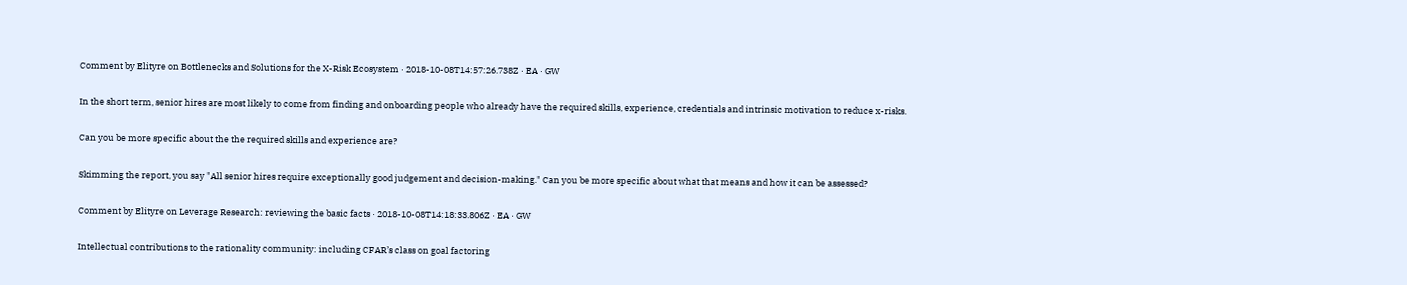Comment by Elityre on Bottlenecks and Solutions for the X-Risk Ecosystem · 2018-10-08T14:57:26.738Z · EA · GW

In the short term, senior hires are most likely to come from finding and onboarding people who already have the required skills, experience, credentials and intrinsic motivation to reduce x-risks.

Can you be more specific about the the required skills and experience are?

Skimming the report, you say "All senior hires require exceptionally good judgement and decision-making." Can you be more specific about what that means and how it can be assessed?

Comment by Elityre on Leverage Research: reviewing the basic facts · 2018-10-08T14:18:33.806Z · EA · GW

Intellectual contributions to the rationality community: including CFAR’s class on goal factoring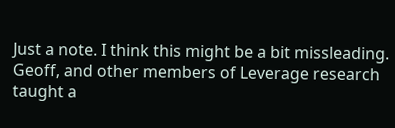Just a note. I think this might be a bit missleading. Geoff, and other members of Leverage research taught a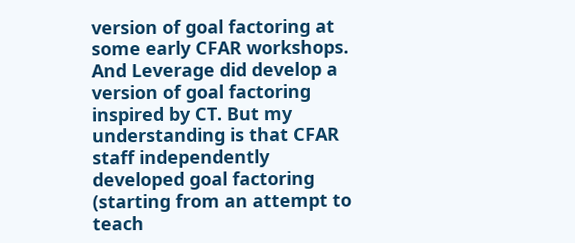version of goal factoring at some early CFAR workshops. And Leverage did develop a version of goal factoring inspired by CT. But my understanding is that CFAR staff independently developed goal factoring (starting from an attempt to teach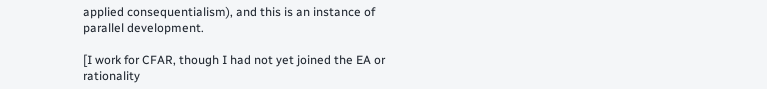applied consequentialism), and this is an instance of parallel development.

[I work for CFAR, though I had not yet joined the EA or rationality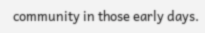community in those early days.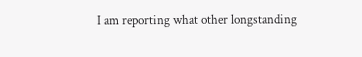I am reporting what other longstanding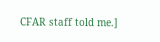CFAR staff told me.]